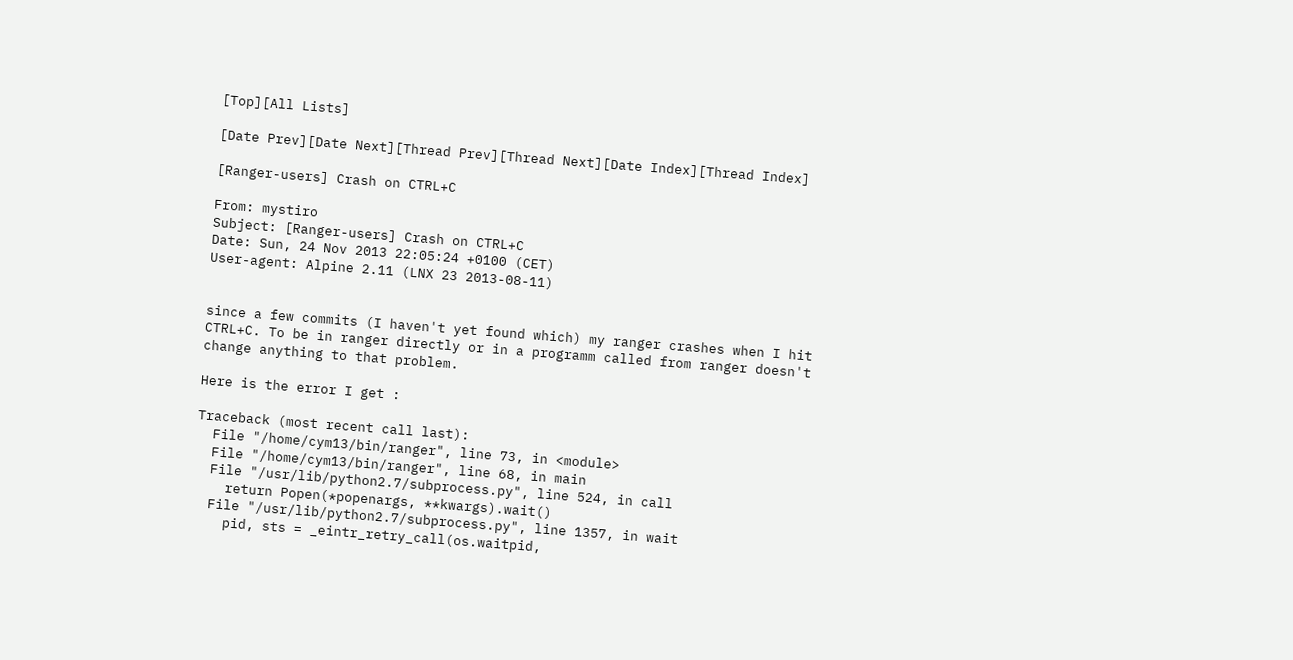[Top][All Lists]

[Date Prev][Date Next][Thread Prev][Thread Next][Date Index][Thread Index]

[Ranger-users] Crash on CTRL+C

From: mystiro
Subject: [Ranger-users] Crash on CTRL+C
Date: Sun, 24 Nov 2013 22:05:24 +0100 (CET)
User-agent: Alpine 2.11 (LNX 23 2013-08-11)


since a few commits (I haven't yet found which) my ranger crashes when I hit
CTRL+C. To be in ranger directly or in a programm called from ranger doesn't
change anything to that problem.

Here is the error I get :

Traceback (most recent call last):
  File "/home/cym13/bin/ranger", line 73, in <module>
  File "/home/cym13/bin/ranger", line 68, in main
  File "/usr/lib/python2.7/subprocess.py", line 524, in call
    return Popen(*popenargs, **kwargs).wait()
  File "/usr/lib/python2.7/subprocess.py", line 1357, in wait
    pid, sts = _eintr_retry_call(os.waitpid,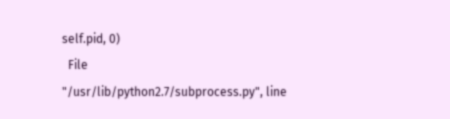self.pid, 0)
  File "/usr/lib/python2.7/subprocess.py", line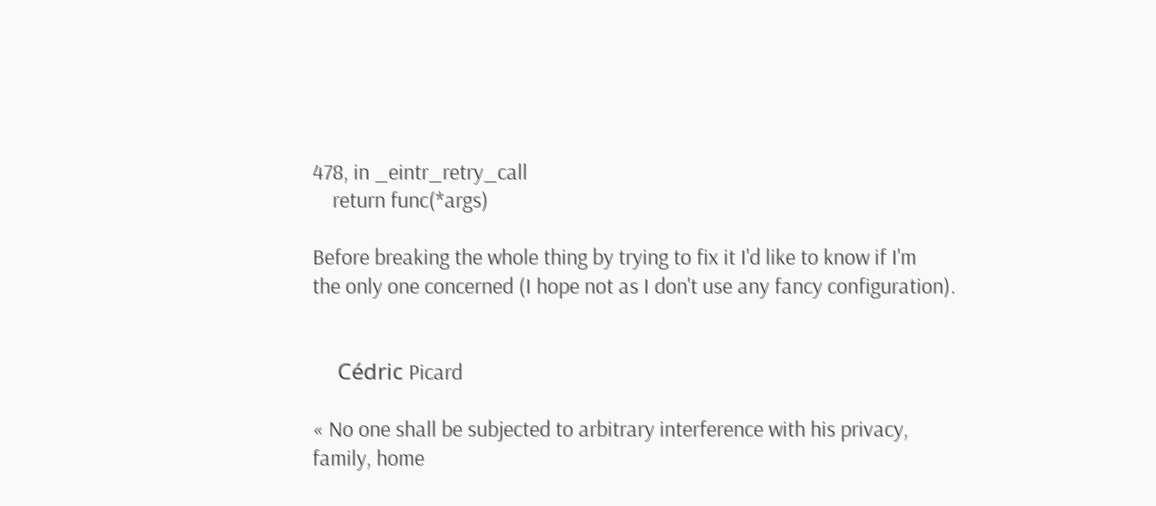478, in _eintr_retry_call
    return func(*args)

Before breaking the whole thing by trying to fix it I'd like to know if I'm
the only one concerned (I hope not as I don't use any fancy configuration).


     Cédric Picard

« No one shall be subjected to arbitrary interference with his privacy,
family, home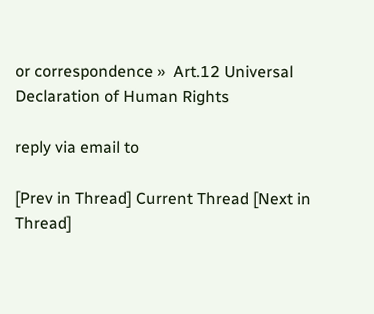or correspondence »  Art.12 Universal Declaration of Human Rights

reply via email to

[Prev in Thread] Current Thread [Next in Thread]